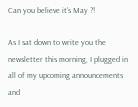Can you believe it’s May ?!

As I sat down to write you the newsletter this morning, I plugged in all of my upcoming announcements and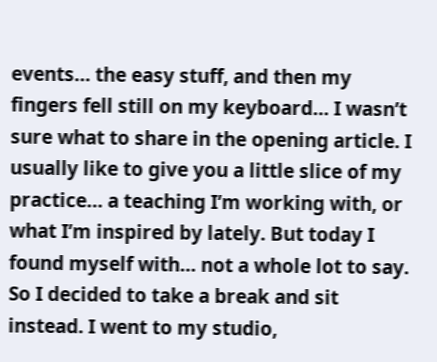events… the easy stuff, and then my fingers fell still on my keyboard… I wasn’t sure what to share in the opening article. I usually like to give you a little slice of my practice… a teaching I’m working with, or what I’m inspired by lately. But today I found myself with… not a whole lot to say. So I decided to take a break and sit instead. I went to my studio,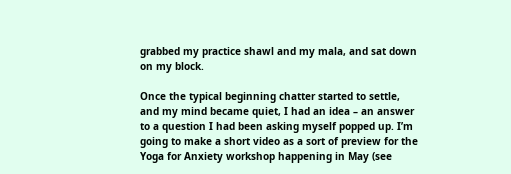grabbed my practice shawl and my mala, and sat down on my block.

Once the typical beginning chatter started to settle, and my mind became quiet, I had an idea – an answer to a question I had been asking myself popped up. I’m going to make a short video as a sort of preview for the Yoga for Anxiety workshop happening in May (see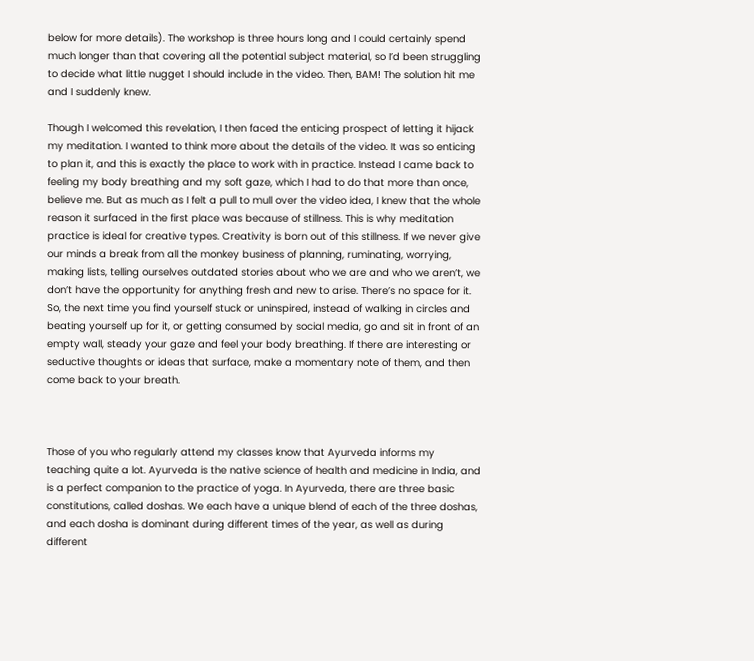below for more details). The workshop is three hours long and I could certainly spend much longer than that covering all the potential subject material, so I’d been struggling to decide what little nugget I should include in the video. Then, BAM! The solution hit me and I suddenly knew.

Though I welcomed this revelation, I then faced the enticing prospect of letting it hijack my meditation. I wanted to think more about the details of the video. It was so enticing to plan it, and this is exactly the place to work with in practice. Instead I came back to feeling my body breathing and my soft gaze, which I had to do that more than once, believe me. But as much as I felt a pull to mull over the video idea, I knew that the whole reason it surfaced in the first place was because of stillness. This is why meditation practice is ideal for creative types. Creativity is born out of this stillness. If we never give our minds a break from all the monkey business of planning, ruminating, worrying, making lists, telling ourselves outdated stories about who we are and who we aren’t, we don’t have the opportunity for anything fresh and new to arise. There’s no space for it. So, the next time you find yourself stuck or uninspired, instead of walking in circles and beating yourself up for it, or getting consumed by social media, go and sit in front of an empty wall, steady your gaze and feel your body breathing. If there are interesting or seductive thoughts or ideas that surface, make a momentary note of them, and then come back to your breath.



Those of you who regularly attend my classes know that Ayurveda informs my teaching quite a lot. Ayurveda is the native science of health and medicine in India, and is a perfect companion to the practice of yoga. In Ayurveda, there are three basic constitutions, called doshas. We each have a unique blend of each of the three doshas, and each dosha is dominant during different times of the year, as well as during different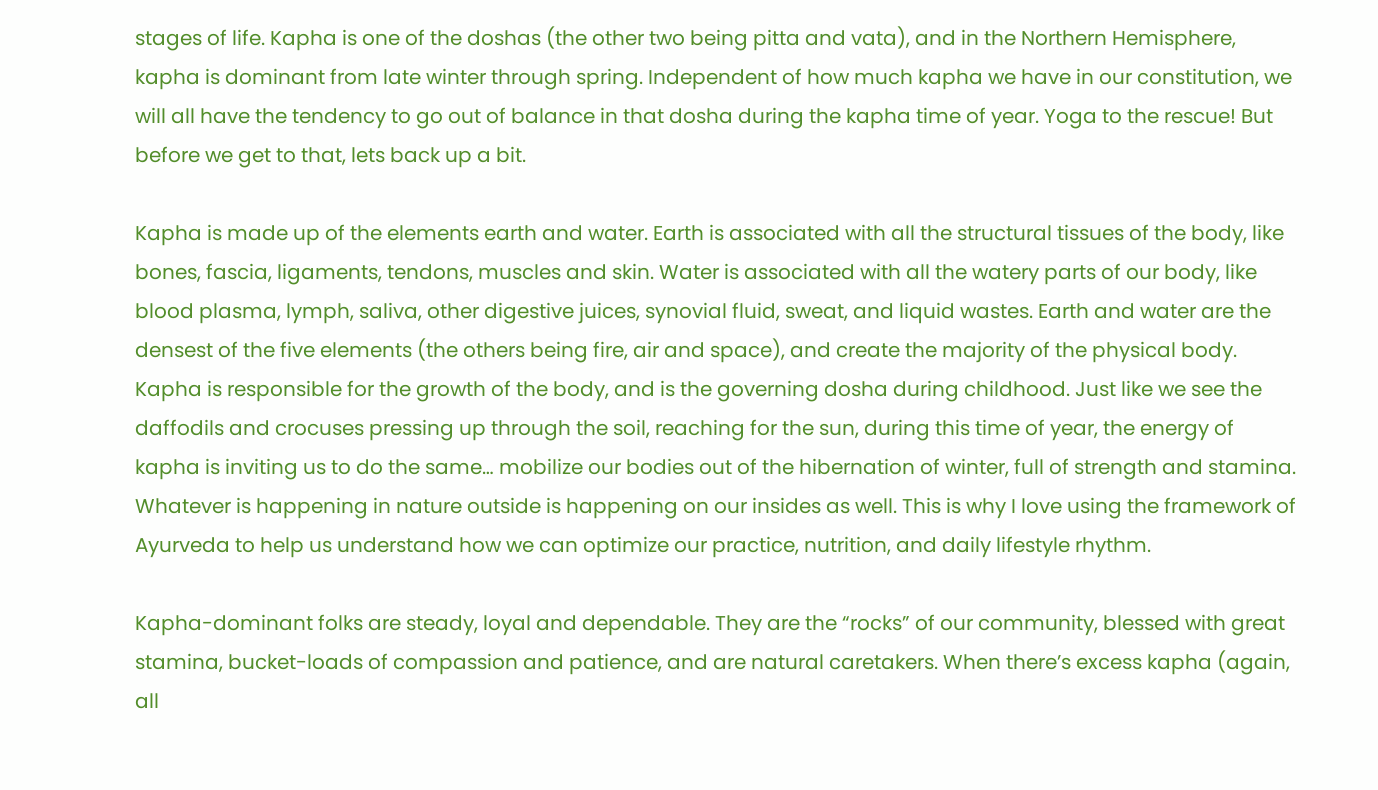stages of life. Kapha is one of the doshas (the other two being pitta and vata), and in the Northern Hemisphere, kapha is dominant from late winter through spring. Independent of how much kapha we have in our constitution, we will all have the tendency to go out of balance in that dosha during the kapha time of year. Yoga to the rescue! But before we get to that, lets back up a bit.

Kapha is made up of the elements earth and water. Earth is associated with all the structural tissues of the body, like bones, fascia, ligaments, tendons, muscles and skin. Water is associated with all the watery parts of our body, like blood plasma, lymph, saliva, other digestive juices, synovial fluid, sweat, and liquid wastes. Earth and water are the densest of the five elements (the others being fire, air and space), and create the majority of the physical body. Kapha is responsible for the growth of the body, and is the governing dosha during childhood. Just like we see the daffodils and crocuses pressing up through the soil, reaching for the sun, during this time of year, the energy of kapha is inviting us to do the same… mobilize our bodies out of the hibernation of winter, full of strength and stamina. Whatever is happening in nature outside is happening on our insides as well. This is why I love using the framework of Ayurveda to help us understand how we can optimize our practice, nutrition, and daily lifestyle rhythm.

Kapha-dominant folks are steady, loyal and dependable. They are the “rocks” of our community, blessed with great stamina, bucket-loads of compassion and patience, and are natural caretakers. When there’s excess kapha (again, all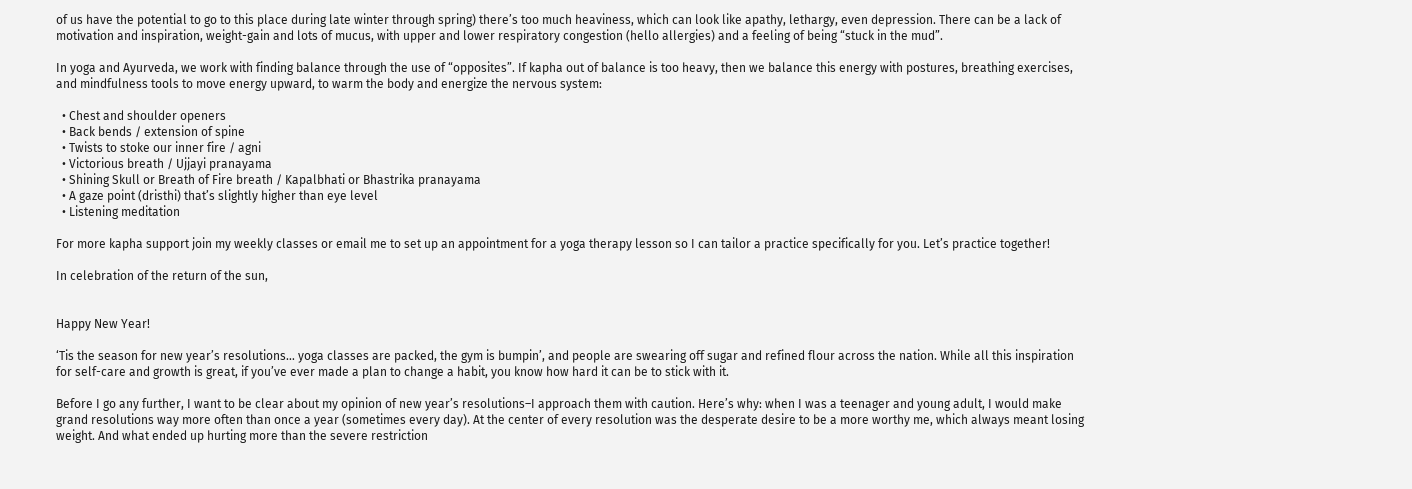of us have the potential to go to this place during late winter through spring) there’s too much heaviness, which can look like apathy, lethargy, even depression. There can be a lack of motivation and inspiration, weight-gain and lots of mucus, with upper and lower respiratory congestion (hello allergies) and a feeling of being “stuck in the mud”.

In yoga and Ayurveda, we work with finding balance through the use of “opposites”. If kapha out of balance is too heavy, then we balance this energy with postures, breathing exercises, and mindfulness tools to move energy upward, to warm the body and energize the nervous system:

  • Chest and shoulder openers
  • Back bends / extension of spine
  • Twists to stoke our inner fire / agni
  • Victorious breath / Ujjayi pranayama
  • Shining Skull or Breath of Fire breath / Kapalbhati or Bhastrika pranayama
  • A gaze point (dristhi) that’s slightly higher than eye level
  • Listening meditation

For more kapha support join my weekly classes or email me to set up an appointment for a yoga therapy lesson so I can tailor a practice specifically for you. Let’s practice together!

In celebration of the return of the sun,


Happy New Year!

‘Tis the season for new year’s resolutions… yoga classes are packed, the gym is bumpin’, and people are swearing off sugar and refined flour across the nation. While all this inspiration for self-care and growth is great, if you’ve ever made a plan to change a habit, you know how hard it can be to stick with it.

Before I go any further, I want to be clear about my opinion of new year’s resolutions–I approach them with caution. Here’s why: when I was a teenager and young adult, I would make grand resolutions way more often than once a year (sometimes every day). At the center of every resolution was the desperate desire to be a more worthy me, which always meant losing weight. And what ended up hurting more than the severe restriction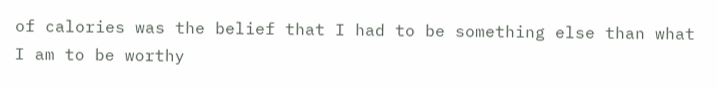of calories was the belief that I had to be something else than what I am to be worthy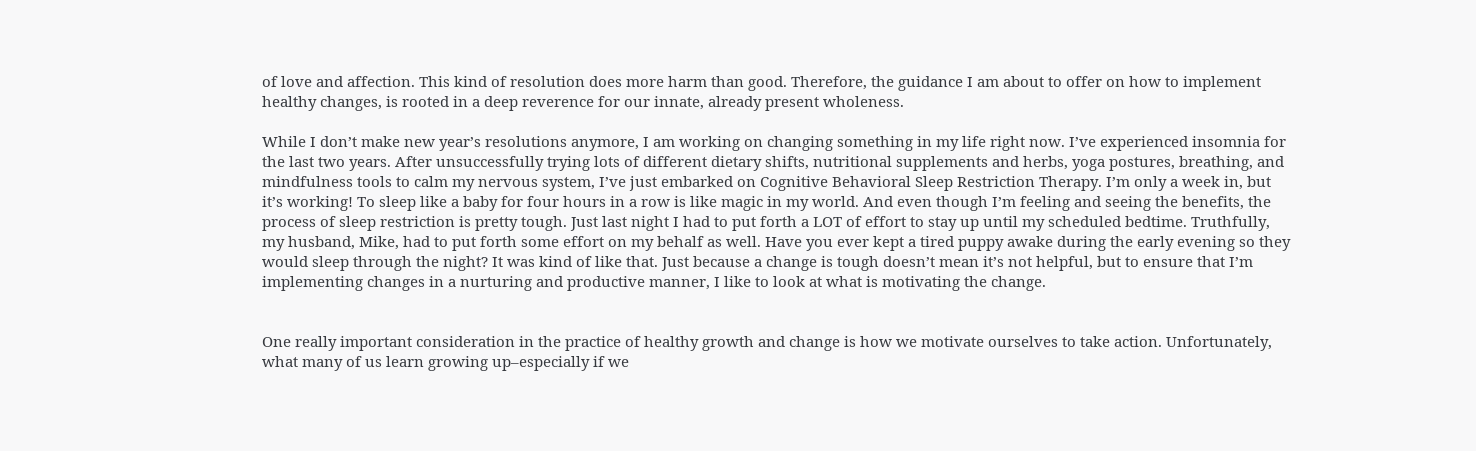of love and affection. This kind of resolution does more harm than good. Therefore, the guidance I am about to offer on how to implement healthy changes, is rooted in a deep reverence for our innate, already present wholeness.

While I don’t make new year’s resolutions anymore, I am working on changing something in my life right now. I’ve experienced insomnia for the last two years. After unsuccessfully trying lots of different dietary shifts, nutritional supplements and herbs, yoga postures, breathing, and mindfulness tools to calm my nervous system, I’ve just embarked on Cognitive Behavioral Sleep Restriction Therapy. I’m only a week in, but it’s working! To sleep like a baby for four hours in a row is like magic in my world. And even though I’m feeling and seeing the benefits, the process of sleep restriction is pretty tough. Just last night I had to put forth a LOT of effort to stay up until my scheduled bedtime. Truthfully, my husband, Mike, had to put forth some effort on my behalf as well. Have you ever kept a tired puppy awake during the early evening so they would sleep through the night? It was kind of like that. Just because a change is tough doesn’t mean it’s not helpful, but to ensure that I’m implementing changes in a nurturing and productive manner, I like to look at what is motivating the change.


One really important consideration in the practice of healthy growth and change is how we motivate ourselves to take action. Unfortunately, what many of us learn growing up–especially if we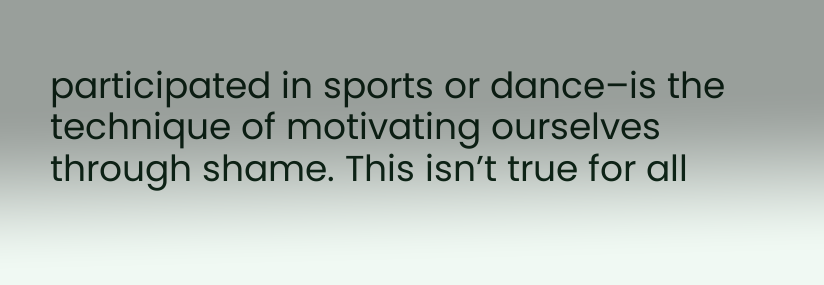participated in sports or dance–is the technique of motivating ourselves through shame. This isn’t true for all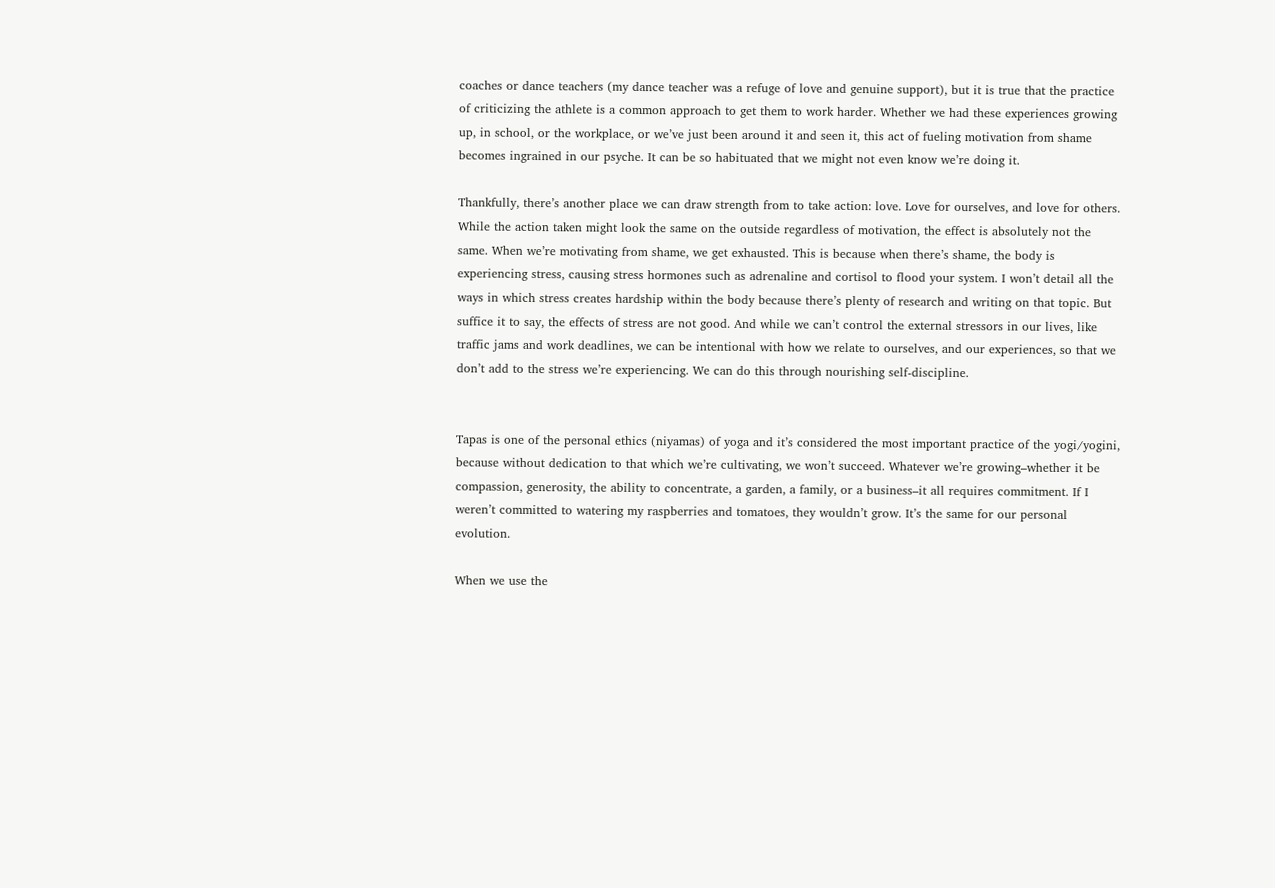coaches or dance teachers (my dance teacher was a refuge of love and genuine support), but it is true that the practice of criticizing the athlete is a common approach to get them to work harder. Whether we had these experiences growing up, in school, or the workplace, or we’ve just been around it and seen it, this act of fueling motivation from shame becomes ingrained in our psyche. It can be so habituated that we might not even know we’re doing it.

Thankfully, there’s another place we can draw strength from to take action: love. Love for ourselves, and love for others. While the action taken might look the same on the outside regardless of motivation, the effect is absolutely not the same. When we’re motivating from shame, we get exhausted. This is because when there’s shame, the body is experiencing stress, causing stress hormones such as adrenaline and cortisol to flood your system. I won’t detail all the ways in which stress creates hardship within the body because there’s plenty of research and writing on that topic. But suffice it to say, the effects of stress are not good. And while we can’t control the external stressors in our lives, like traffic jams and work deadlines, we can be intentional with how we relate to ourselves, and our experiences, so that we don’t add to the stress we’re experiencing. We can do this through nourishing self-discipline.


Tapas is one of the personal ethics (niyamas) of yoga and it’s considered the most important practice of the yogi/yogini, because without dedication to that which we’re cultivating, we won’t succeed. Whatever we’re growing–whether it be compassion, generosity, the ability to concentrate, a garden, a family, or a business–it all requires commitment. If I weren’t committed to watering my raspberries and tomatoes, they wouldn’t grow. It’s the same for our personal evolution.

When we use the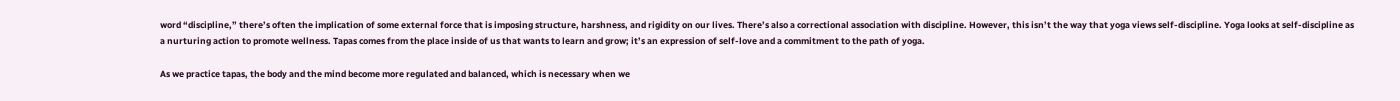word “discipline,” there’s often the implication of some external force that is imposing structure, harshness, and rigidity on our lives. There’s also a correctional association with discipline. However, this isn’t the way that yoga views self-discipline. Yoga looks at self-discipline as a nurturing action to promote wellness. Tapas comes from the place inside of us that wants to learn and grow; it’s an expression of self-love and a commitment to the path of yoga.

As we practice tapas, the body and the mind become more regulated and balanced, which is necessary when we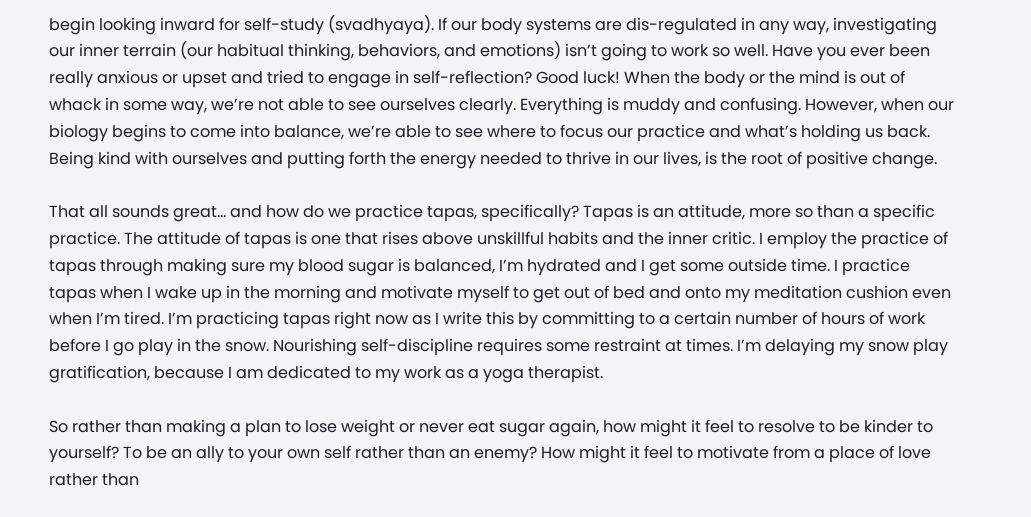begin looking inward for self-study (svadhyaya). If our body systems are dis-regulated in any way, investigating our inner terrain (our habitual thinking, behaviors, and emotions) isn’t going to work so well. Have you ever been really anxious or upset and tried to engage in self-reflection? Good luck! When the body or the mind is out of whack in some way, we’re not able to see ourselves clearly. Everything is muddy and confusing. However, when our biology begins to come into balance, we’re able to see where to focus our practice and what’s holding us back. Being kind with ourselves and putting forth the energy needed to thrive in our lives, is the root of positive change.

That all sounds great… and how do we practice tapas, specifically? Tapas is an attitude, more so than a specific practice. The attitude of tapas is one that rises above unskillful habits and the inner critic. I employ the practice of tapas through making sure my blood sugar is balanced, I’m hydrated and I get some outside time. I practice tapas when I wake up in the morning and motivate myself to get out of bed and onto my meditation cushion even when I’m tired. I’m practicing tapas right now as I write this by committing to a certain number of hours of work before I go play in the snow. Nourishing self-discipline requires some restraint at times. I’m delaying my snow play gratification, because I am dedicated to my work as a yoga therapist.

So rather than making a plan to lose weight or never eat sugar again, how might it feel to resolve to be kinder to yourself? To be an ally to your own self rather than an enemy? How might it feel to motivate from a place of love rather than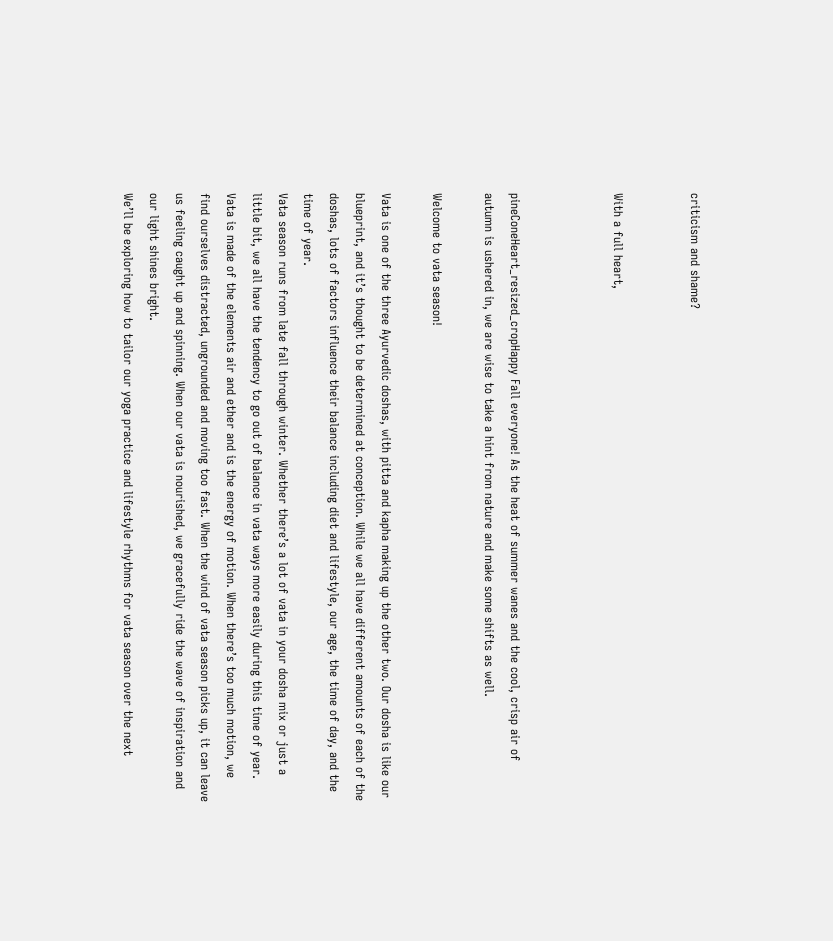criticism and shame?


With a full heart,



pineConeHeart_resized_cropHappy Fall everyone! As the heat of summer wanes and the cool, crisp air of autumn is ushered in, we are wise to take a hint from nature and make some shifts as well.

Welcome to vata season!

Vata is one of the three Ayurvedic doshas, with pitta and kapha making up the other two. Our dosha is like our blueprint, and it’s thought to be determined at conception. While we all have different amounts of each of the doshas, lots of factors influence their balance including diet and lifestyle, our age, the time of day, and the time of year.
Vata season runs from late fall through winter. Whether there’s a lot of vata in your dosha mix or just a little bit, we all have the tendency to go out of balance in vata ways more easily during this time of year. Vata is made of the elements air and ether and is the energy of motion. When there’s too much motion, we find ourselves distracted, ungrounded and moving too fast. When the wind of vata season picks up, it can leave us feeling caught up and spinning. When our vata is nourished, we gracefully ride the wave of inspiration and our light shines bright.
We’ll be exploring how to tailor our yoga practice and lifestyle rhythms for vata season over the next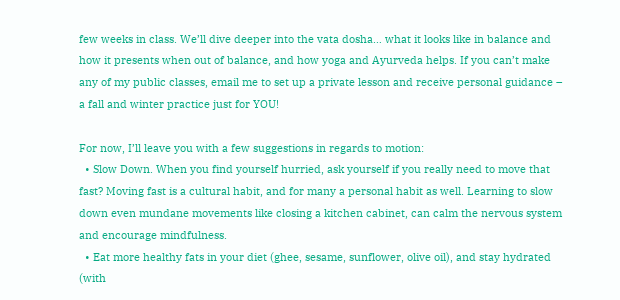few weeks in class. We’ll dive deeper into the vata dosha… what it looks like in balance and how it presents when out of balance, and how yoga and Ayurveda helps. If you can’t make any of my public classes, email me to set up a private lesson and receive personal guidance – a fall and winter practice just for YOU!

For now, I’ll leave you with a few suggestions in regards to motion:
  • Slow Down. When you find yourself hurried, ask yourself if you really need to move that fast? Moving fast is a cultural habit, and for many a personal habit as well. Learning to slow down even mundane movements like closing a kitchen cabinet, can calm the nervous system and encourage mindfulness.
  • Eat more healthy fats in your diet (ghee, sesame, sunflower, olive oil), and stay hydrated (with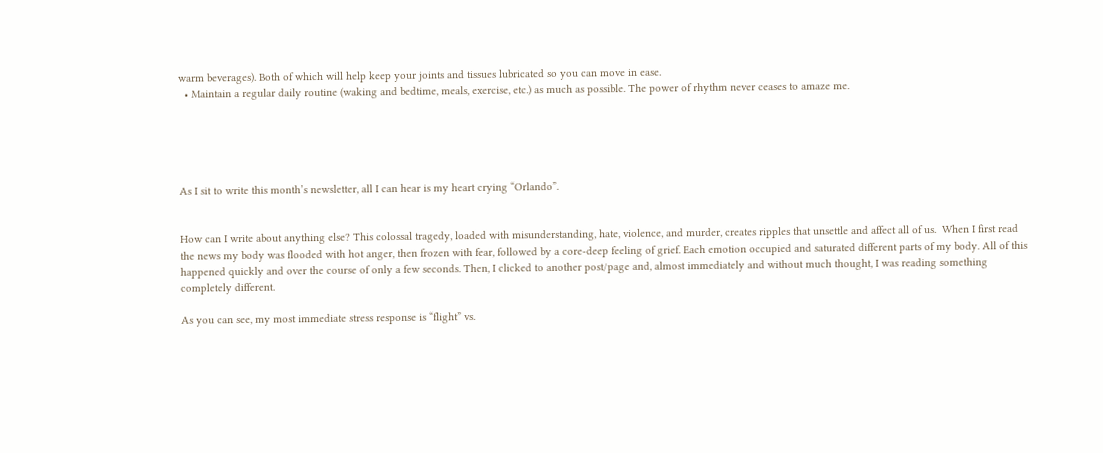warm beverages). Both of which will help keep your joints and tissues lubricated so you can move in ease.
  • Maintain a regular daily routine (waking and bedtime, meals, exercise, etc.) as much as possible. The power of rhythm never ceases to amaze me.





As I sit to write this month’s newsletter, all I can hear is my heart crying “Orlando”.


How can I write about anything else? This colossal tragedy, loaded with misunderstanding, hate, violence, and murder, creates ripples that unsettle and affect all of us.  When I first read the news my body was flooded with hot anger, then frozen with fear, followed by a core-deep feeling of grief. Each emotion occupied and saturated different parts of my body. All of this happened quickly and over the course of only a few seconds. Then, I clicked to another post/page and, almost immediately and without much thought, I was reading something completely different.

As you can see, my most immediate stress response is “flight” vs.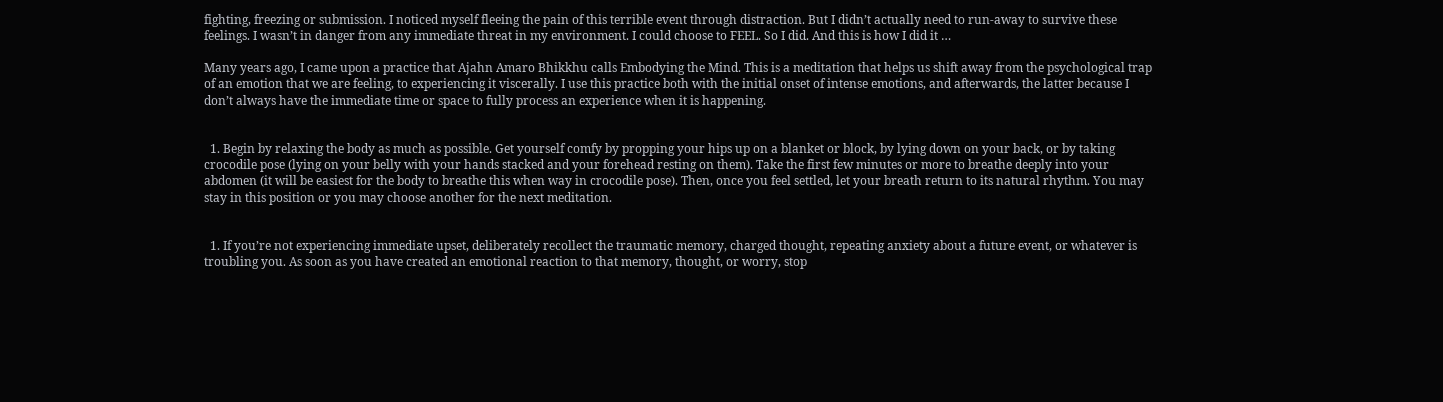fighting, freezing or submission. I noticed myself fleeing the pain of this terrible event through distraction. But I didn’t actually need to run-away to survive these feelings. I wasn’t in danger from any immediate threat in my environment. I could choose to FEEL. So I did. And this is how I did it …

Many years ago, I came upon a practice that Ajahn Amaro Bhikkhu calls Embodying the Mind. This is a meditation that helps us shift away from the psychological trap of an emotion that we are feeling, to experiencing it viscerally. I use this practice both with the initial onset of intense emotions, and afterwards, the latter because I don’t always have the immediate time or space to fully process an experience when it is happening.


  1. Begin by relaxing the body as much as possible. Get yourself comfy by propping your hips up on a blanket or block, by lying down on your back, or by taking crocodile pose (lying on your belly with your hands stacked and your forehead resting on them). Take the first few minutes or more to breathe deeply into your abdomen (it will be easiest for the body to breathe this when way in crocodile pose). Then, once you feel settled, let your breath return to its natural rhythm. You may stay in this position or you may choose another for the next meditation.


  1. If you’re not experiencing immediate upset, deliberately recollect the traumatic memory, charged thought, repeating anxiety about a future event, or whatever is troubling you. As soon as you have created an emotional reaction to that memory, thought, or worry, stop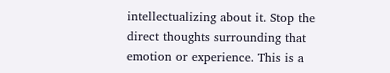intellectualizing about it. Stop the direct thoughts surrounding that emotion or experience. This is a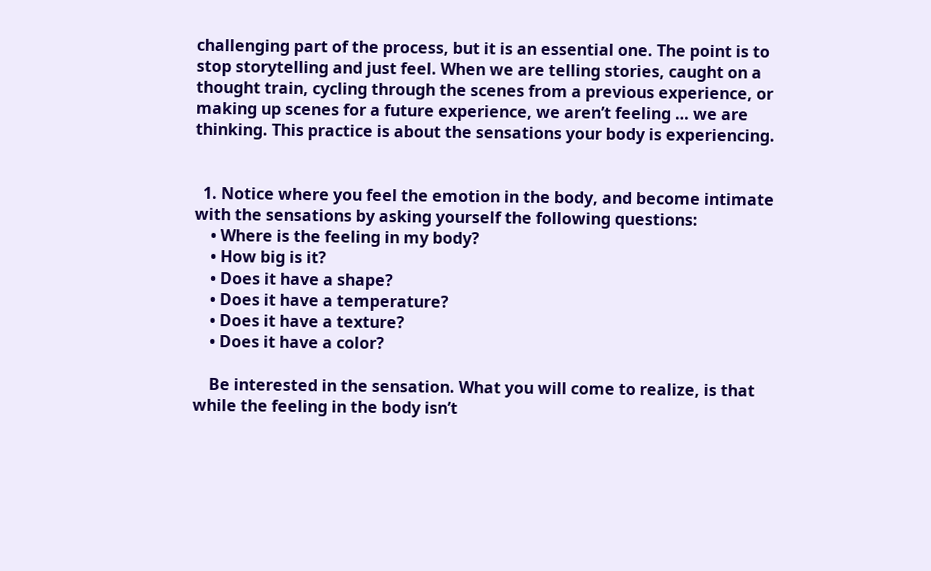challenging part of the process, but it is an essential one. The point is to stop storytelling and just feel. When we are telling stories, caught on a thought train, cycling through the scenes from a previous experience, or making up scenes for a future experience, we aren’t feeling … we are thinking. This practice is about the sensations your body is experiencing.


  1. Notice where you feel the emotion in the body, and become intimate with the sensations by asking yourself the following questions:
    • Where is the feeling in my body?
    • How big is it?
    • Does it have a shape?
    • Does it have a temperature?
    • Does it have a texture?
    • Does it have a color?

    Be interested in the sensation. What you will come to realize, is that while the feeling in the body isn’t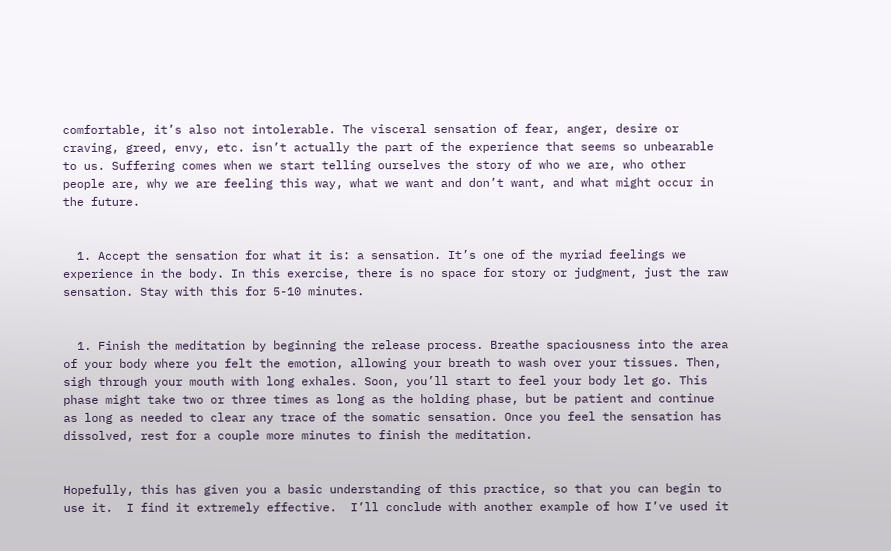comfortable, it’s also not intolerable. The visceral sensation of fear, anger, desire or craving, greed, envy, etc. isn’t actually the part of the experience that seems so unbearable to us. Suffering comes when we start telling ourselves the story of who we are, who other people are, why we are feeling this way, what we want and don’t want, and what might occur in the future.


  1. Accept the sensation for what it is: a sensation. It’s one of the myriad feelings we experience in the body. In this exercise, there is no space for story or judgment, just the raw sensation. Stay with this for 5-10 minutes.


  1. Finish the meditation by beginning the release process. Breathe spaciousness into the area of your body where you felt the emotion, allowing your breath to wash over your tissues. Then, sigh through your mouth with long exhales. Soon, you’ll start to feel your body let go. This phase might take two or three times as long as the holding phase, but be patient and continue as long as needed to clear any trace of the somatic sensation. Once you feel the sensation has dissolved, rest for a couple more minutes to finish the meditation.


Hopefully, this has given you a basic understanding of this practice, so that you can begin to use it.  I find it extremely effective.  I’ll conclude with another example of how I’ve used it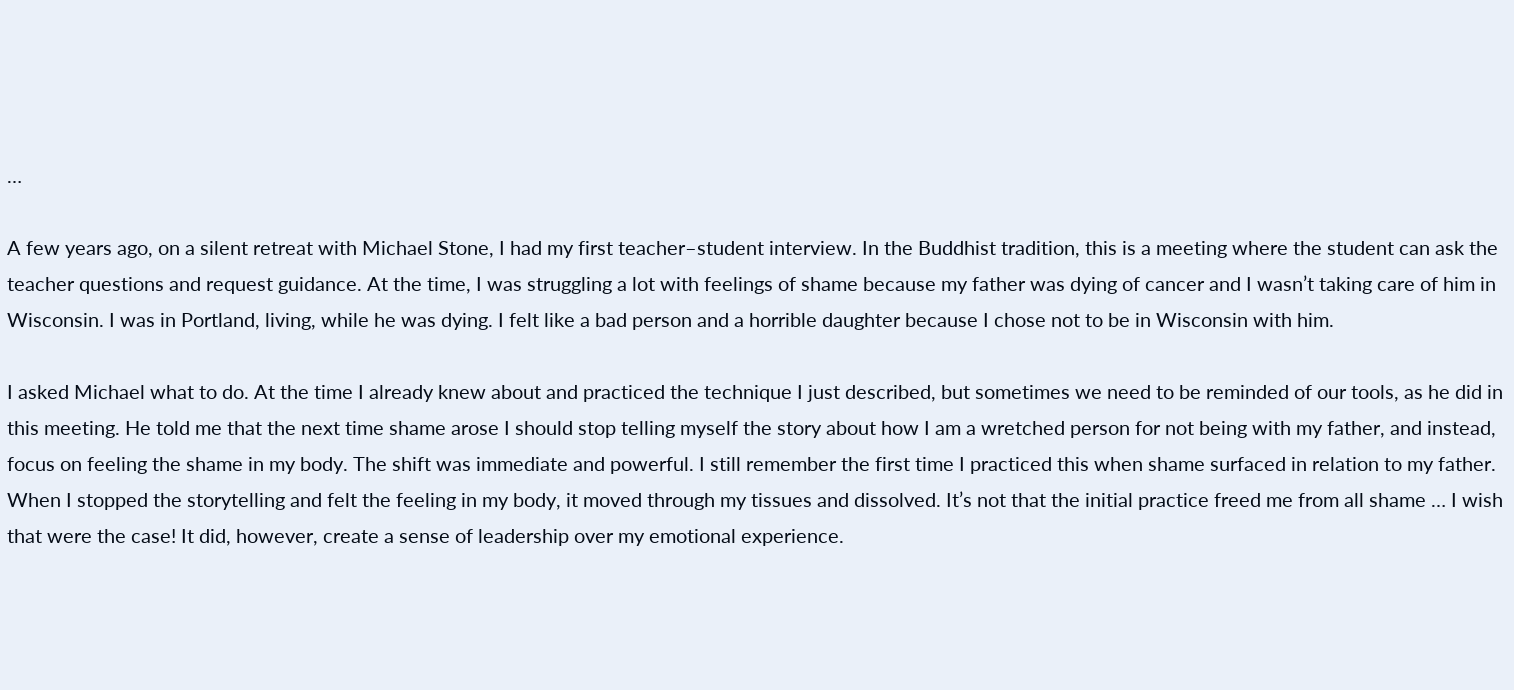…

A few years ago, on a silent retreat with Michael Stone, I had my first teacher–student interview. In the Buddhist tradition, this is a meeting where the student can ask the teacher questions and request guidance. At the time, I was struggling a lot with feelings of shame because my father was dying of cancer and I wasn’t taking care of him in Wisconsin. I was in Portland, living, while he was dying. I felt like a bad person and a horrible daughter because I chose not to be in Wisconsin with him.

I asked Michael what to do. At the time I already knew about and practiced the technique I just described, but sometimes we need to be reminded of our tools, as he did in this meeting. He told me that the next time shame arose I should stop telling myself the story about how I am a wretched person for not being with my father, and instead, focus on feeling the shame in my body. The shift was immediate and powerful. I still remember the first time I practiced this when shame surfaced in relation to my father. When I stopped the storytelling and felt the feeling in my body, it moved through my tissues and dissolved. It’s not that the initial practice freed me from all shame … I wish that were the case! It did, however, create a sense of leadership over my emotional experience.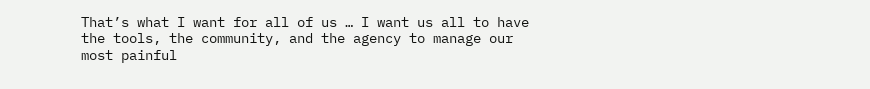That’s what I want for all of us … I want us all to have the tools, the community, and the agency to manage our most painful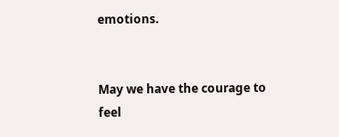emotions.


May we have the courage to feel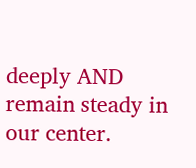deeply AND remain steady in our center.